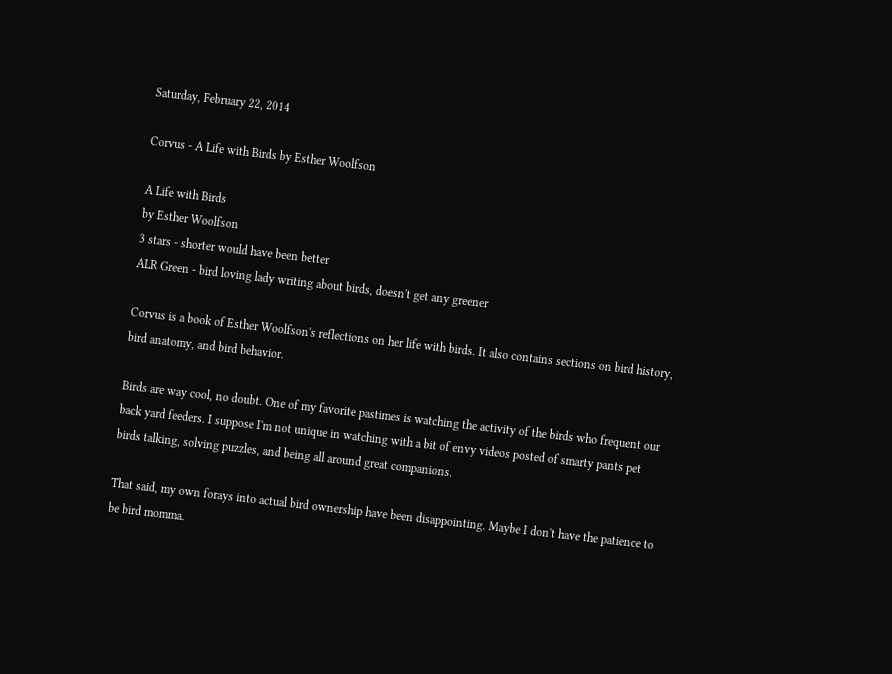Saturday, February 22, 2014

Corvus - A Life with Birds by Esther Woolfson

A Life with Birds
by Esther Woolfson
3 stars - shorter would have been better
ALR Green - bird loving lady writing about birds, doesn't get any greener

Corvus is a book of Esther Woolfson's reflections on her life with birds. It also contains sections on bird history, bird anatomy, and bird behavior.

Birds are way cool, no doubt. One of my favorite pastimes is watching the activity of the birds who frequent our back yard feeders. I suppose I'm not unique in watching with a bit of envy videos posted of smarty pants pet birds talking, solving puzzles, and being all around great companions.

That said, my own forays into actual bird ownership have been disappointing. Maybe I don't have the patience to be bird momma.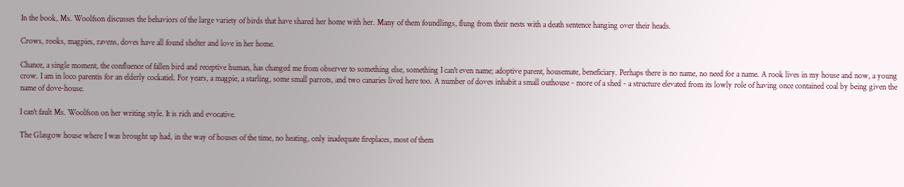In the book, Ms. Woolfson discusses the behaviors of the large variety of birds that have shared her home with her. Many of them foundlings, flung from their nests with a death sentence hanging over their heads.

Crows, rooks, magpies, ravens, doves have all found shelter and love in her home.

Chance, a single moment, the confluence of fallen bird and receptive human, has changed me from observer to something else, something I can't even name; adoptive parent, housemate, beneficiary. Perhaps there is no name, no need for a name. A rook lives in my house and now, a young crow. I am in loco parentis for an elderly cockatiel. For years, a magpie, a starling, some small parrots, and two canaries lived here too. A number of doves inhabit a small outhouse - more of a shed - a structure elevated from its lowly role of having once contained coal by being given the name of dove-house.

I can't fault Ms. Woolfson on her writing style. It is rich and evocative.

The Glasgow house where I was brought up had, in the way of houses of the time, no heating, only inadequate fireplaces, most of them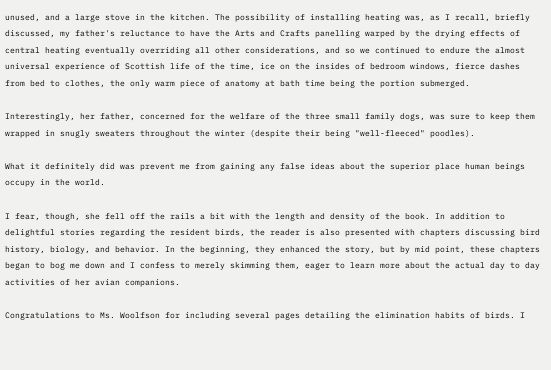unused, and a large stove in the kitchen. The possibility of installing heating was, as I recall, briefly discussed, my father's reluctance to have the Arts and Crafts panelling warped by the drying effects of central heating eventually overriding all other considerations, and so we continued to endure the almost universal experience of Scottish life of the time, ice on the insides of bedroom windows, fierce dashes from bed to clothes, the only warm piece of anatomy at bath time being the portion submerged.

Interestingly, her father, concerned for the welfare of the three small family dogs, was sure to keep them wrapped in snugly sweaters throughout the winter (despite their being "well-fleeced" poodles).

What it definitely did was prevent me from gaining any false ideas about the superior place human beings occupy in the world.

I fear, though, she fell off the rails a bit with the length and density of the book. In addition to delightful stories regarding the resident birds, the reader is also presented with chapters discussing bird history, biology, and behavior. In the beginning, they enhanced the story, but by mid point, these chapters began to bog me down and I confess to merely skimming them, eager to learn more about the actual day to day activities of her avian companions.

Congratulations to Ms. Woolfson for including several pages detailing the elimination habits of birds. I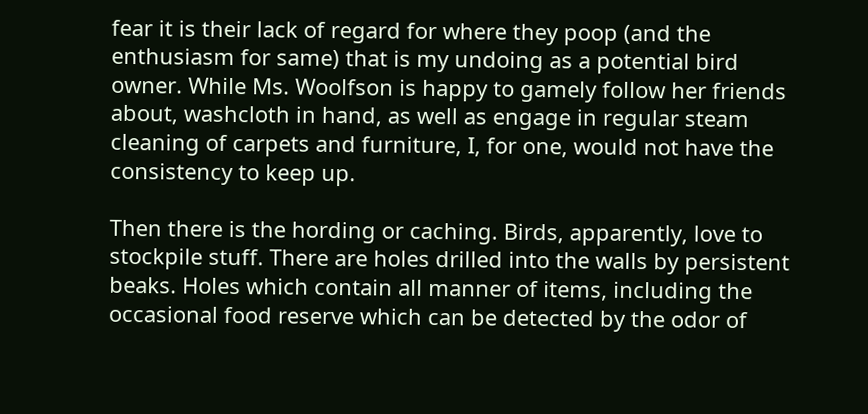fear it is their lack of regard for where they poop (and the enthusiasm for same) that is my undoing as a potential bird owner. While Ms. Woolfson is happy to gamely follow her friends about, washcloth in hand, as well as engage in regular steam cleaning of carpets and furniture, I, for one, would not have the consistency to keep up.

Then there is the hording or caching. Birds, apparently, love to stockpile stuff. There are holes drilled into the walls by persistent beaks. Holes which contain all manner of items, including the occasional food reserve which can be detected by the odor of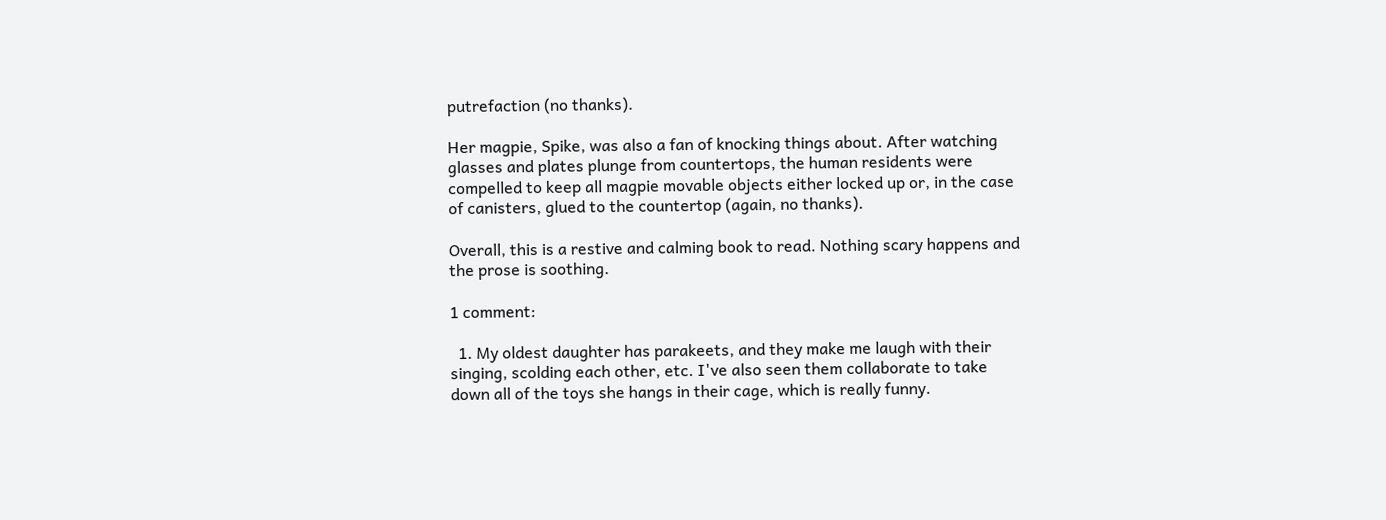putrefaction (no thanks).

Her magpie, Spike, was also a fan of knocking things about. After watching glasses and plates plunge from countertops, the human residents were compelled to keep all magpie movable objects either locked up or, in the case of canisters, glued to the countertop (again, no thanks).

Overall, this is a restive and calming book to read. Nothing scary happens and the prose is soothing.

1 comment:

  1. My oldest daughter has parakeets, and they make me laugh with their singing, scolding each other, etc. I've also seen them collaborate to take down all of the toys she hangs in their cage, which is really funny.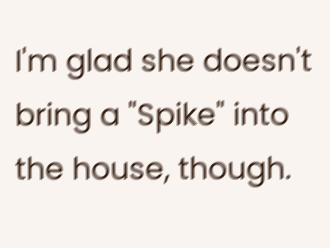I'm glad she doesn't bring a "Spike" into the house, though.